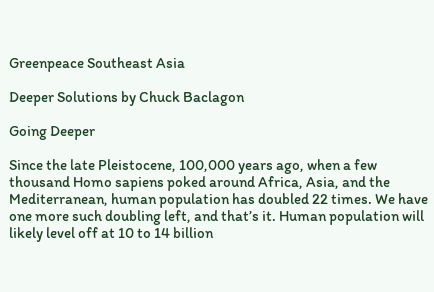Greenpeace Southeast Asia

Deeper Solutions by Chuck Baclagon

Going Deeper

Since the late Pleistocene, 100,000 years ago, when a few thousand Homo sapiens poked around Africa, Asia, and the Mediterranean, human population has doubled 22 times. We have one more such doubling left, and that’s it. Human population will likely level off at 10 to 14 billion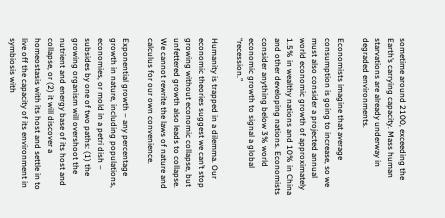sometime around 2100, exceeding the Earth’s carrying capacity. Mass human starvations are already underway in degraded environments.

Economists imagine that average consumption is going to increase, so we must also consider a projected annual world economic growth of approximately 1.5% in wealthy nations and 10% in China and other developing nations. Economists consider anything below 3% world economic growth to signal a global “recession.”

Humanity is trapped in a dilemma. Our economic theories suggest we can’t stop growing without economic collapse, but unfettered growth also leads to collapse. We cannot rewrite the laws of nature and calculus for our own convenience.

Exponential growth – any percentage growth in nature, including populations, economies, or mold in a petri dish – subsides by one of two paths: (1) the growing organism will overshoot the nutrient and energy base of its host and collapse, or (2) it will discover a homeostasis with its host and settle in to live off the capacity of its environment in symbiosis with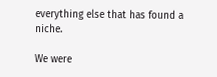everything else that has found a niche.

We were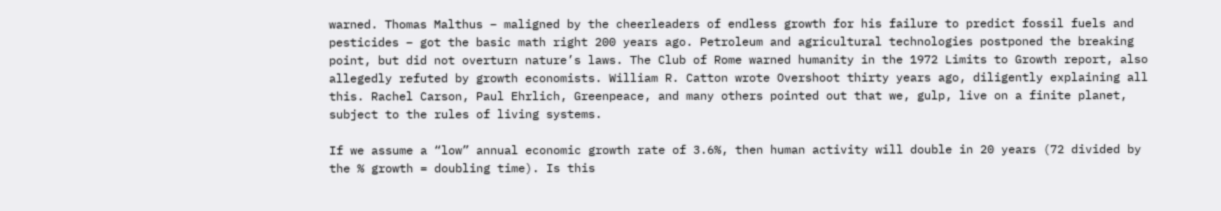warned. Thomas Malthus – maligned by the cheerleaders of endless growth for his failure to predict fossil fuels and pesticides – got the basic math right 200 years ago. Petroleum and agricultural technologies postponed the breaking point, but did not overturn nature’s laws. The Club of Rome warned humanity in the 1972 Limits to Growth report, also allegedly refuted by growth economists. William R. Catton wrote Overshoot thirty years ago, diligently explaining all this. Rachel Carson, Paul Ehrlich, Greenpeace, and many others pointed out that we, gulp, live on a finite planet, subject to the rules of living systems.

If we assume a “low” annual economic growth rate of 3.6%, then human activity will double in 20 years (72 divided by the % growth = doubling time). Is this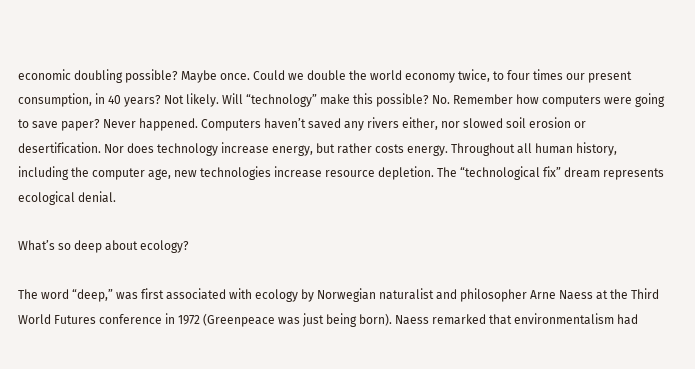economic doubling possible? Maybe once. Could we double the world economy twice, to four times our present consumption, in 40 years? Not likely. Will “technology” make this possible? No. Remember how computers were going to save paper? Never happened. Computers haven’t saved any rivers either, nor slowed soil erosion or desertification. Nor does technology increase energy, but rather costs energy. Throughout all human history, including the computer age, new technologies increase resource depletion. The “technological fix” dream represents ecological denial.

What’s so deep about ecology?

The word “deep,” was first associated with ecology by Norwegian naturalist and philosopher Arne Naess at the Third World Futures conference in 1972 (Greenpeace was just being born). Naess remarked that environmentalism had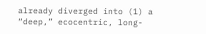already diverged into (1) a “deep,” ecocentric, long-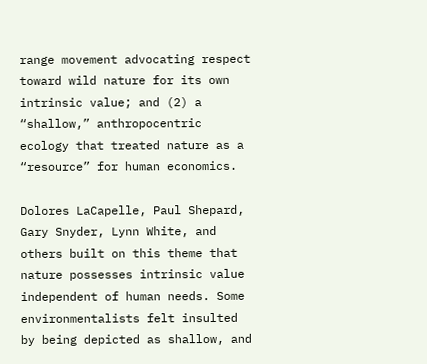range movement advocating respect toward wild nature for its own intrinsic value; and (2) a “shallow,” anthropocentric ecology that treated nature as a “resource” for human economics.

Dolores LaCapelle, Paul Shepard, Gary Snyder, Lynn White, and others built on this theme that nature possesses intrinsic value independent of human needs. Some environmentalists felt insulted by being depicted as shallow, and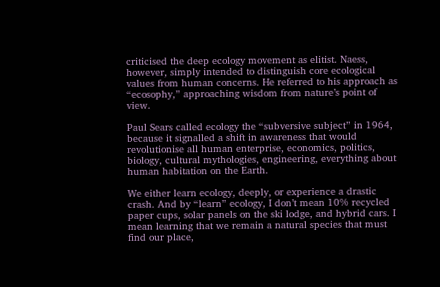criticised the deep ecology movement as elitist. Naess, however, simply intended to distinguish core ecological values from human concerns. He referred to his approach as “ecosophy,” approaching wisdom from nature’s point of view.

Paul Sears called ecology the “subversive subject” in 1964, because it signalled a shift in awareness that would revolutionise all human enterprise, economics, politics, biology, cultural mythologies, engineering, everything about human habitation on the Earth.

We either learn ecology, deeply, or experience a drastic crash. And by “learn” ecology, I don’t mean 10% recycled paper cups, solar panels on the ski lodge, and hybrid cars. I mean learning that we remain a natural species that must find our place,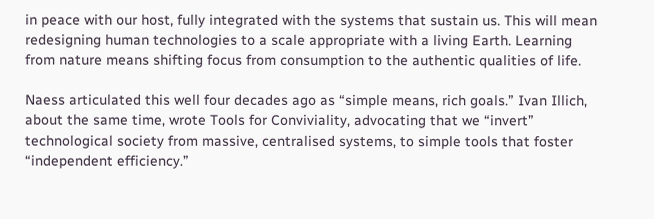in peace with our host, fully integrated with the systems that sustain us. This will mean redesigning human technologies to a scale appropriate with a living Earth. Learning from nature means shifting focus from consumption to the authentic qualities of life.

Naess articulated this well four decades ago as “simple means, rich goals.” Ivan Illich, about the same time, wrote Tools for Conviviality, advocating that we “invert” technological society from massive, centralised systems, to simple tools that foster “independent efficiency.”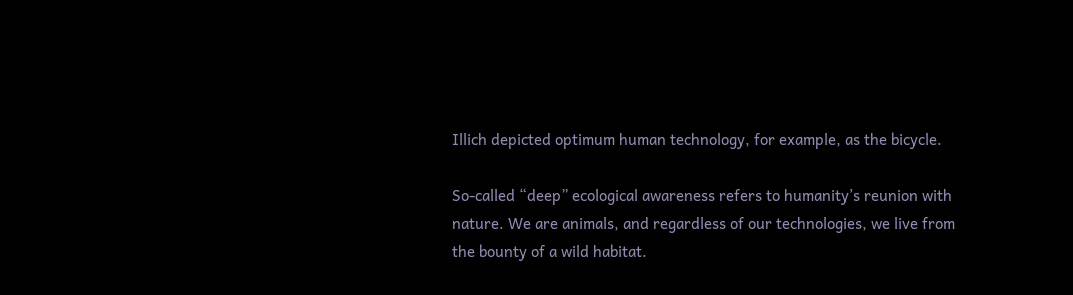Illich depicted optimum human technology, for example, as the bicycle.

So-called “deep” ecological awareness refers to humanity’s reunion with nature. We are animals, and regardless of our technologies, we live from the bounty of a wild habitat.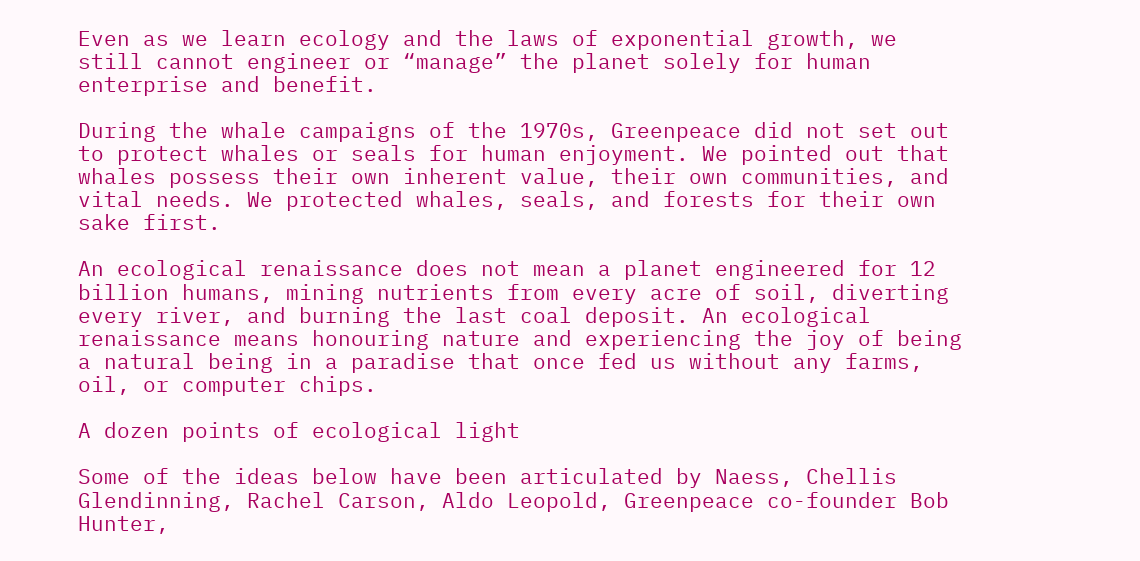Even as we learn ecology and the laws of exponential growth, we still cannot engineer or “manage” the planet solely for human enterprise and benefit.

During the whale campaigns of the 1970s, Greenpeace did not set out to protect whales or seals for human enjoyment. We pointed out that whales possess their own inherent value, their own communities, and vital needs. We protected whales, seals, and forests for their own sake first.

An ecological renaissance does not mean a planet engineered for 12 billion humans, mining nutrients from every acre of soil, diverting every river, and burning the last coal deposit. An ecological renaissance means honouring nature and experiencing the joy of being a natural being in a paradise that once fed us without any farms, oil, or computer chips.

A dozen points of ecological light

Some of the ideas below have been articulated by Naess, Chellis Glendinning, Rachel Carson, Aldo Leopold, Greenpeace co-founder Bob Hunter,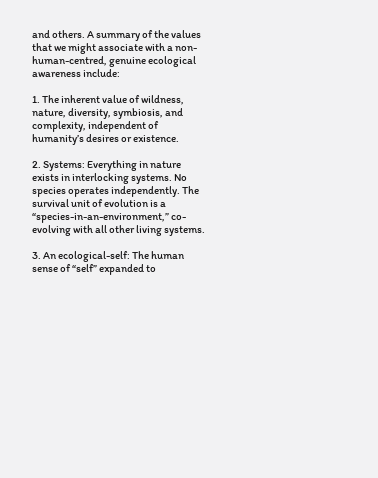and others. A summary of the values that we might associate with a non-human-centred, genuine ecological awareness include:

1. The inherent value of wildness, nature, diversity, symbiosis, and complexity, independent of humanity’s desires or existence.

2. Systems: Everything in nature exists in interlocking systems. No species operates independently. The survival unit of evolution is a “species-in-an-environment,” co-evolving with all other living systems.

3. An ecological-self: The human sense of “self” expanded to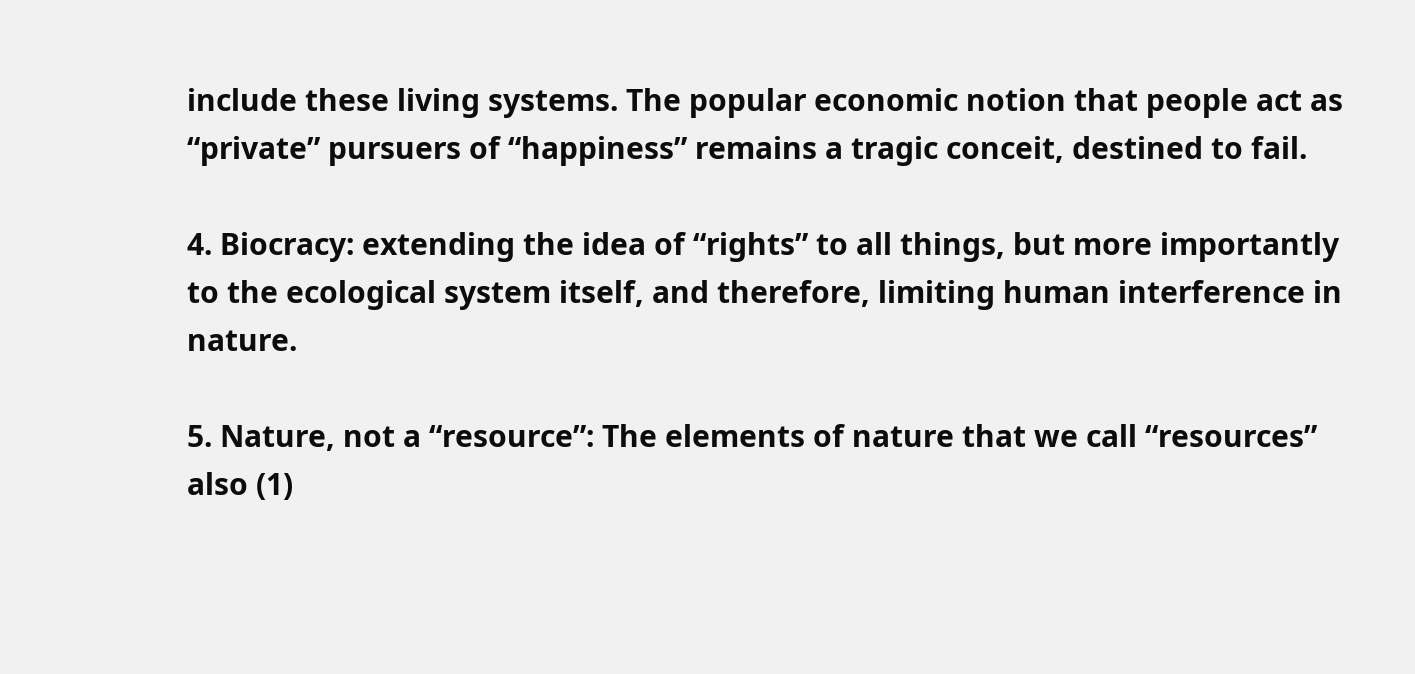include these living systems. The popular economic notion that people act as “private” pursuers of “happiness” remains a tragic conceit, destined to fail.

4. Biocracy: extending the idea of “rights” to all things, but more importantly to the ecological system itself, and therefore, limiting human interference in nature.

5. Nature, not a “resource”: The elements of nature that we call “resources” also (1)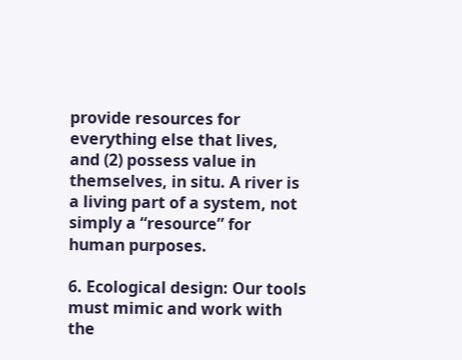provide resources for everything else that lives, and (2) possess value in themselves, in situ. A river is a living part of a system, not simply a “resource” for human purposes.

6. Ecological design: Our tools must mimic and work with the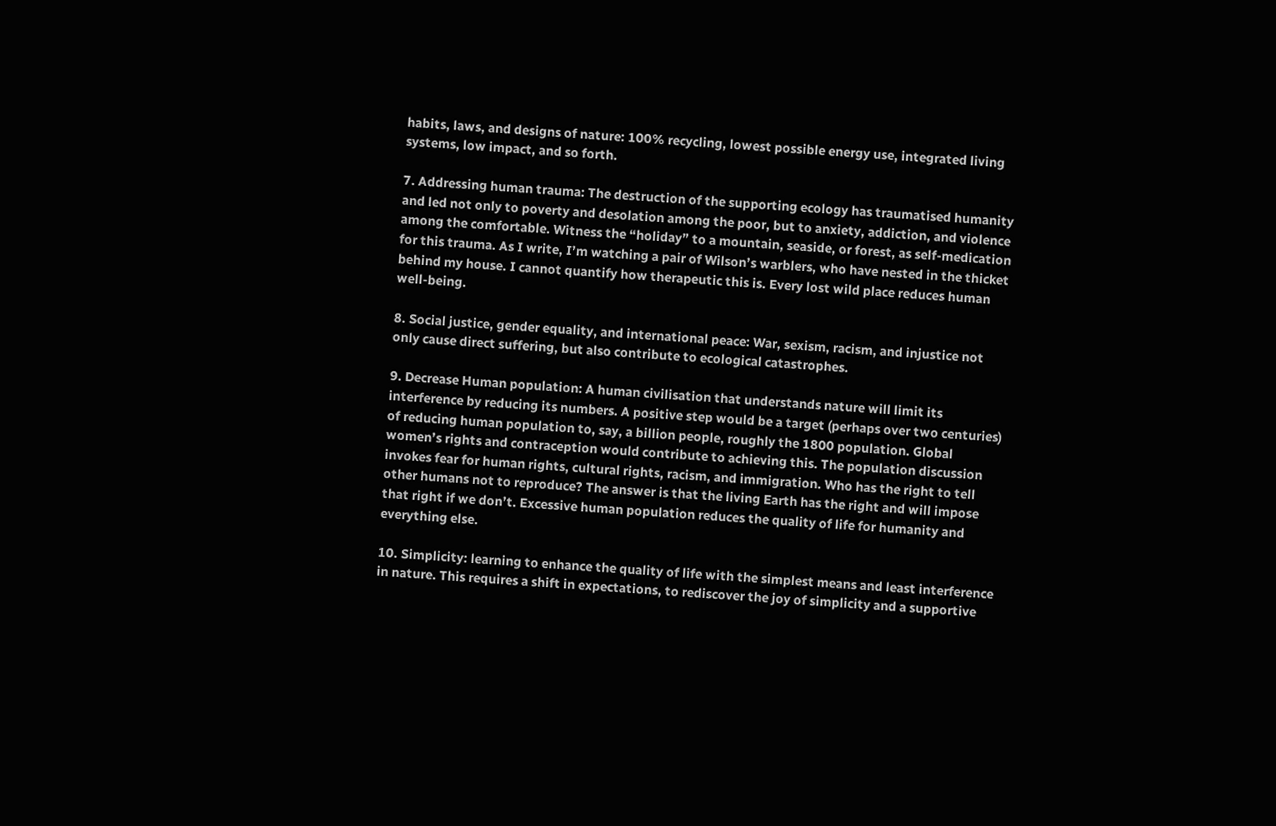habits, laws, and designs of nature: 100% recycling, lowest possible energy use, integrated living systems, low impact, and so forth.

7. Addressing human trauma: The destruction of the supporting ecology has traumatised humanity and led not only to poverty and desolation among the poor, but to anxiety, addiction, and violence among the comfortable. Witness the “holiday” to a mountain, seaside, or forest, as self-medication for this trauma. As I write, I’m watching a pair of Wilson’s warblers, who have nested in the thicket behind my house. I cannot quantify how therapeutic this is. Every lost wild place reduces human well-being.

8. Social justice, gender equality, and international peace: War, sexism, racism, and injustice not only cause direct suffering, but also contribute to ecological catastrophes.

9. Decrease Human population: A human civilisation that understands nature will limit its interference by reducing its numbers. A positive step would be a target (perhaps over two centuries) of reducing human population to, say, a billion people, roughly the 1800 population. Global women’s rights and contraception would contribute to achieving this. The population discussion invokes fear for human rights, cultural rights, racism, and immigration. Who has the right to tell other humans not to reproduce? The answer is that the living Earth has the right and will impose that right if we don’t. Excessive human population reduces the quality of life for humanity and everything else.

10. Simplicity: learning to enhance the quality of life with the simplest means and least interference in nature. This requires a shift in expectations, to rediscover the joy of simplicity and a supportive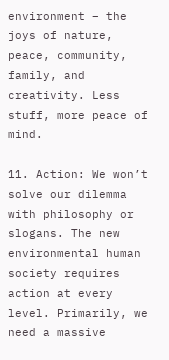environment – the joys of nature, peace, community, family, and creativity. Less stuff, more peace of mind.

11. Action: We won’t solve our dilemma with philosophy or slogans. The new environmental human society requires action at every level. Primarily, we need a massive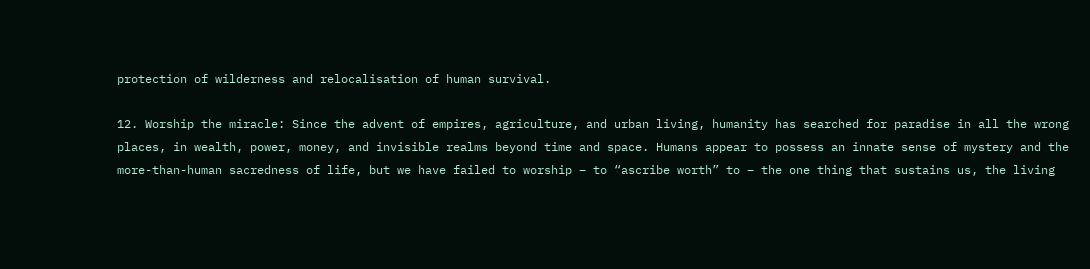protection of wilderness and relocalisation of human survival.

12. Worship the miracle: Since the advent of empires, agriculture, and urban living, humanity has searched for paradise in all the wrong places, in wealth, power, money, and invisible realms beyond time and space. Humans appear to possess an innate sense of mystery and the more-than-human sacredness of life, but we have failed to worship – to “ascribe worth” to – the one thing that sustains us, the living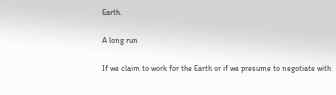Earth.

A long run

If we claim to work for the Earth or if we presume to negotiate with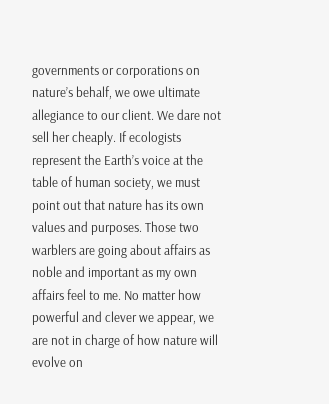governments or corporations on nature’s behalf, we owe ultimate allegiance to our client. We dare not sell her cheaply. If ecologists represent the Earth’s voice at the table of human society, we must point out that nature has its own values and purposes. Those two warblers are going about affairs as noble and important as my own affairs feel to me. No matter how powerful and clever we appear, we are not in charge of how nature will evolve on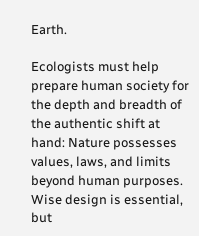Earth.

Ecologists must help prepare human society for the depth and breadth of the authentic shift at hand: Nature possesses values, laws, and limits beyond human purposes. Wise design is essential, but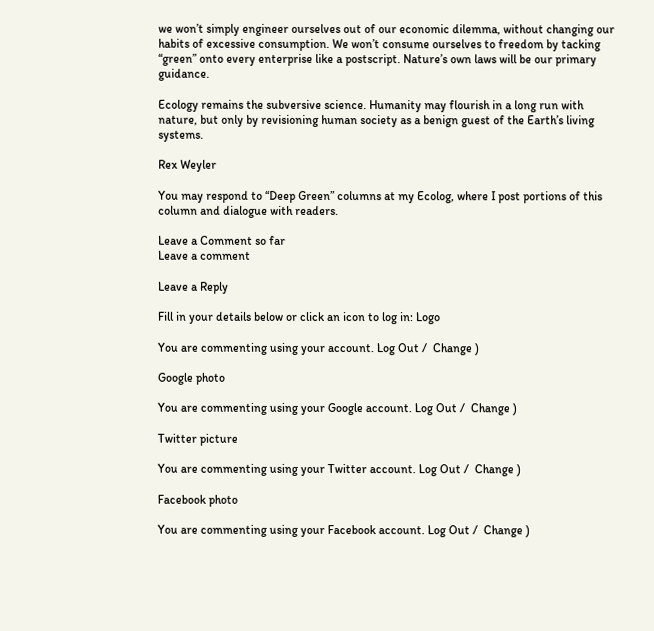we won’t simply engineer ourselves out of our economic dilemma, without changing our habits of excessive consumption. We won’t consume ourselves to freedom by tacking “green” onto every enterprise like a postscript. Nature’s own laws will be our primary guidance.

Ecology remains the subversive science. Humanity may flourish in a long run with nature, but only by revisioning human society as a benign guest of the Earth’s living systems.

Rex Weyler

You may respond to “Deep Green” columns at my Ecolog, where I post portions of this column and dialogue with readers.

Leave a Comment so far
Leave a comment

Leave a Reply

Fill in your details below or click an icon to log in: Logo

You are commenting using your account. Log Out /  Change )

Google photo

You are commenting using your Google account. Log Out /  Change )

Twitter picture

You are commenting using your Twitter account. Log Out /  Change )

Facebook photo

You are commenting using your Facebook account. Log Out /  Change )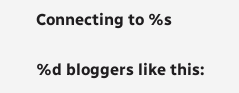Connecting to %s

%d bloggers like this: